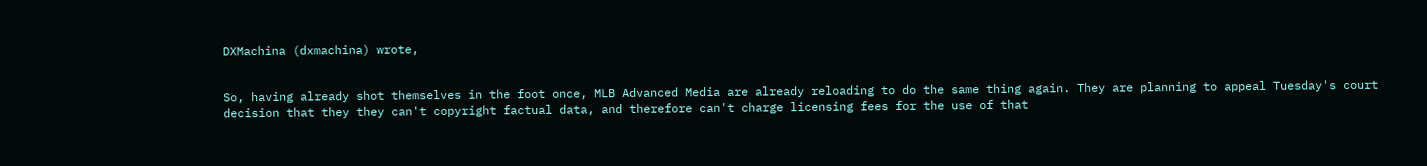DXMachina (dxmachina) wrote,


So, having already shot themselves in the foot once, MLB Advanced Media are already reloading to do the same thing again. They are planning to appeal Tuesday's court decision that they they can't copyright factual data, and therefore can't charge licensing fees for the use of that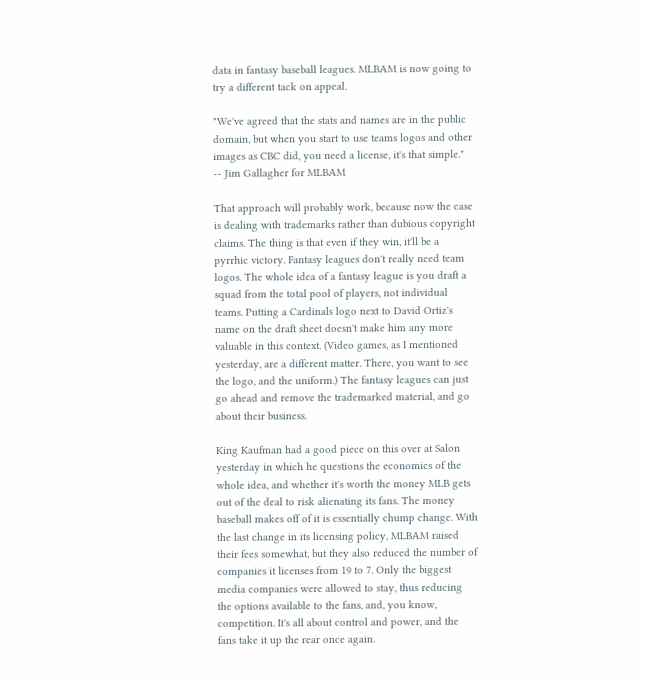data in fantasy baseball leagues. MLBAM is now going to try a different tack on appeal.

"We've agreed that the stats and names are in the public domain, but when you start to use teams logos and other images as CBC did, you need a license, it's that simple." -- Jim Gallagher for MLBAM

That approach will probably work, because now the case is dealing with trademarks rather than dubious copyright claims. The thing is that even if they win, it'll be a pyrrhic victory. Fantasy leagues don't really need team logos. The whole idea of a fantasy league is you draft a squad from the total pool of players, not individual teams. Putting a Cardinals logo next to David Ortiz's name on the draft sheet doesn't make him any more valuable in this context. (Video games, as I mentioned yesterday, are a different matter. There, you want to see the logo, and the uniform.) The fantasy leagues can just go ahead and remove the trademarked material, and go about their business.

King Kaufman had a good piece on this over at Salon yesterday in which he questions the economics of the whole idea, and whether it's worth the money MLB gets out of the deal to risk alienating its fans. The money baseball makes off of it is essentially chump change. With the last change in its licensing policy, MLBAM raised their fees somewhat, but they also reduced the number of companies it licenses from 19 to 7. Only the biggest media companies were allowed to stay, thus reducing the options available to the fans, and, you know, competition. It's all about control and power, and the fans take it up the rear once again.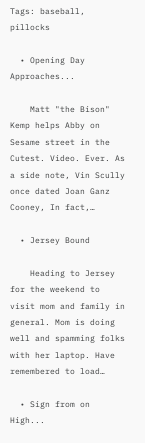Tags: baseball, pillocks

  • Opening Day Approaches...

    Matt "the Bison" Kemp helps Abby on Sesame street in the Cutest. Video. Ever. As a side note, Vin Scully once dated Joan Ganz Cooney, In fact,…

  • Jersey Bound

    Heading to Jersey for the weekend to visit mom and family in general. Mom is doing well and spamming folks with her laptop. Have remembered to load…

  • Sign from on High...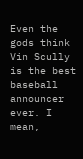Even the gods think Vin Scully is the best baseball announcer ever. I mean,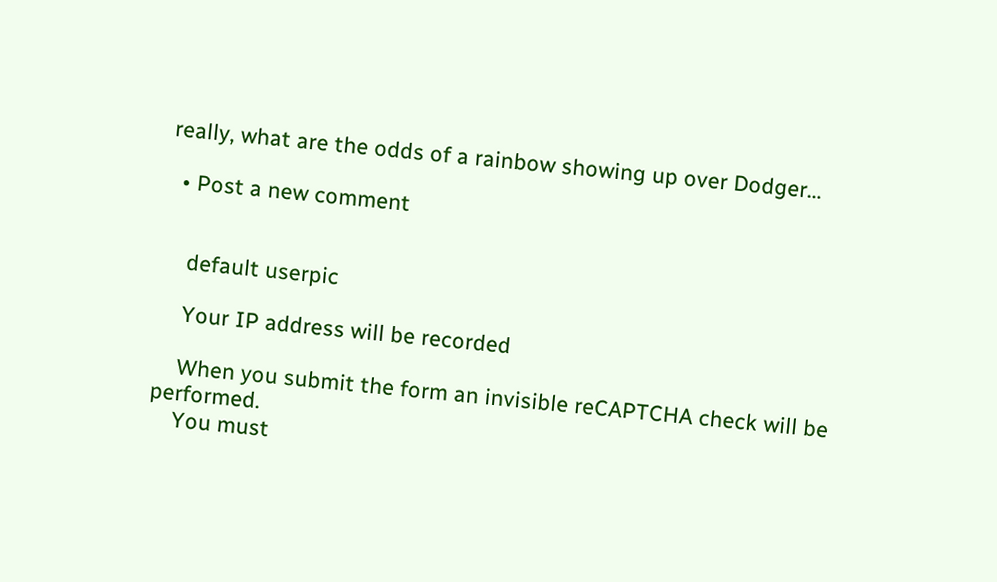really, what are the odds of a rainbow showing up over Dodger…

  • Post a new comment


    default userpic

    Your IP address will be recorded

    When you submit the form an invisible reCAPTCHA check will be performed.
    You must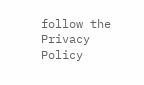follow the Privacy Policy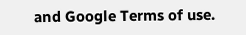and Google Terms of use.